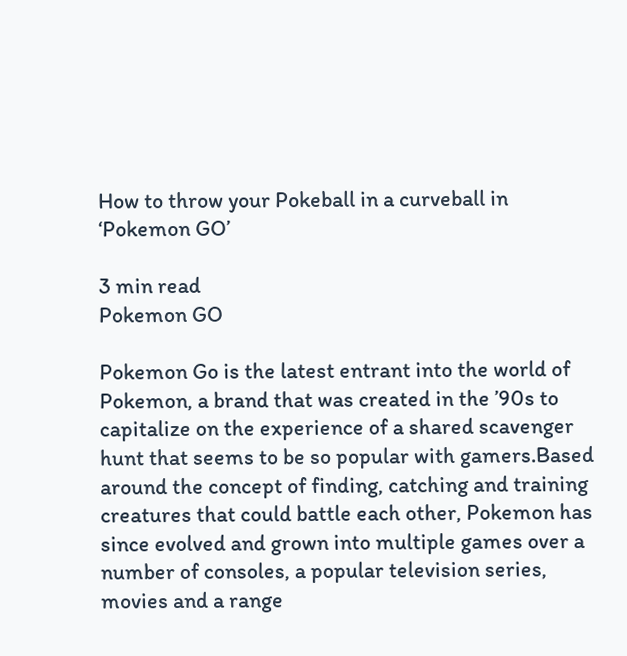How to throw your Pokeball in a curveball in ‘Pokemon GO’

3 min read
Pokemon GO

Pokemon Go is the latest entrant into the world of Pokemon, a brand that was created in the ’90s to capitalize on the experience of a shared scavenger hunt that seems to be so popular with gamers.Based around the concept of finding, catching and training creatures that could battle each other, Pokemon has since evolved and grown into multiple games over a number of consoles, a popular television series, movies and a range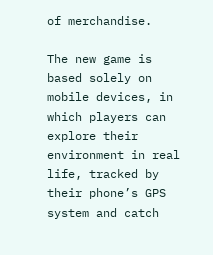of merchandise.

The new game is based solely on mobile devices, in which players can explore their environment in real life, tracked by their phone’s GPS system and catch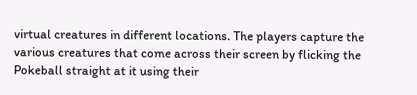virtual creatures in different locations. The players capture the various creatures that come across their screen by flicking the Pokeball straight at it using their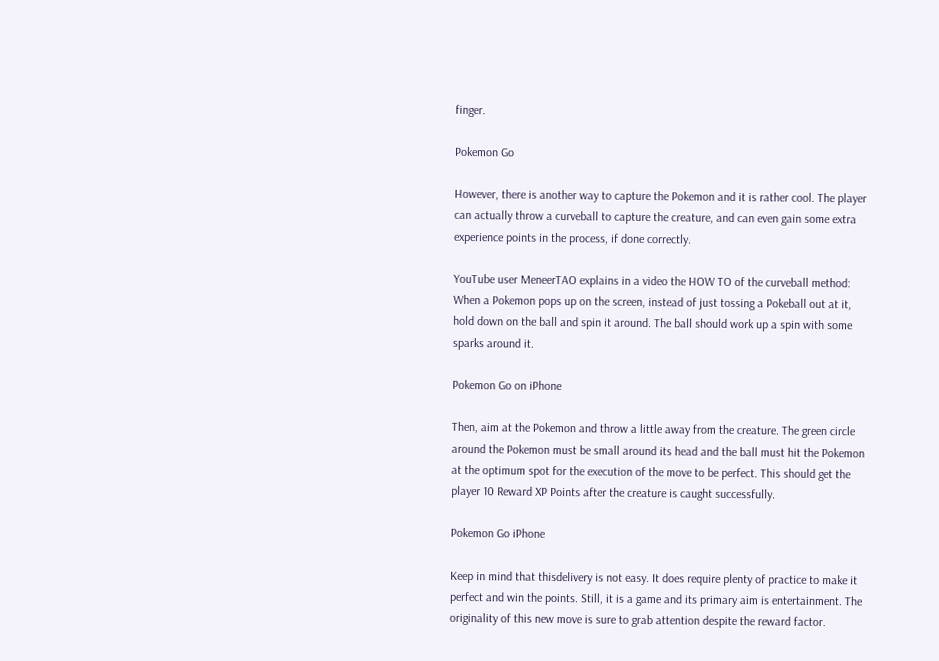finger.

Pokemon Go

However, there is another way to capture the Pokemon and it is rather cool. The player can actually throw a curveball to capture the creature, and can even gain some extra experience points in the process, if done correctly.

YouTube user MeneerTAO explains in a video the HOW TO of the curveball method: When a Pokemon pops up on the screen, instead of just tossing a Pokeball out at it, hold down on the ball and spin it around. The ball should work up a spin with some sparks around it.

Pokemon Go on iPhone

Then, aim at the Pokemon and throw a little away from the creature. The green circle around the Pokemon must be small around its head and the ball must hit the Pokemon at the optimum spot for the execution of the move to be perfect. This should get the player 10 Reward XP Points after the creature is caught successfully.

Pokemon Go iPhone

Keep in mind that thisdelivery is not easy. It does require plenty of practice to make it perfect and win the points. Still, it is a game and its primary aim is entertainment. The originality of this new move is sure to grab attention despite the reward factor.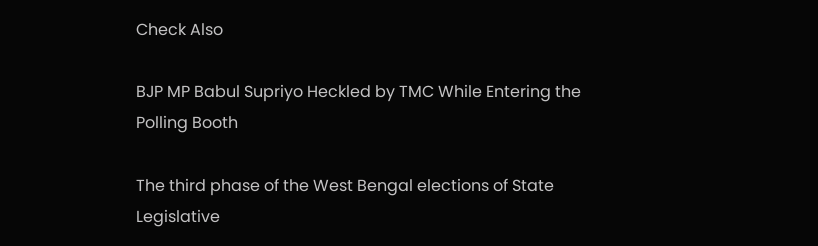Check Also

BJP MP Babul Supriyo Heckled by TMC While Entering the Polling Booth

The third phase of the West Bengal elections of State Legislative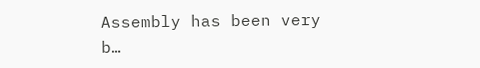Assembly has been very b…